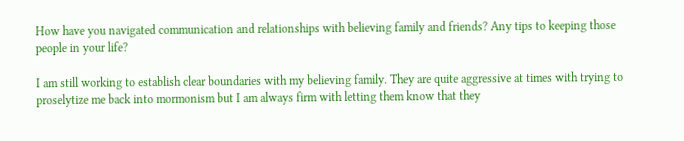How have you navigated communication and relationships with believing family and friends? Any tips to keeping those people in your life?

I am still working to establish clear boundaries with my believing family. They are quite aggressive at times with trying to proselytize me back into mormonism but I am always firm with letting them know that they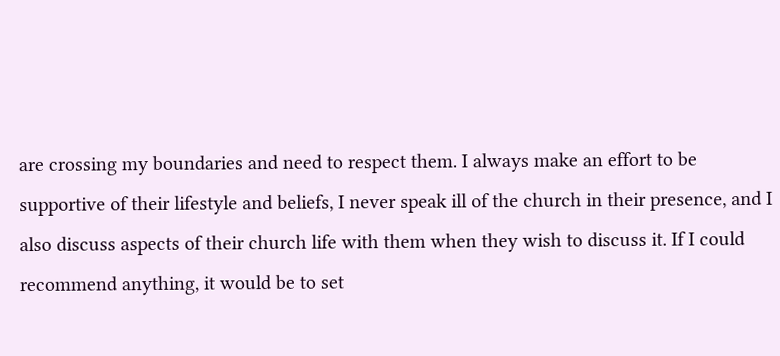are crossing my boundaries and need to respect them. I always make an effort to be supportive of their lifestyle and beliefs, I never speak ill of the church in their presence, and I also discuss aspects of their church life with them when they wish to discuss it. If I could recommend anything, it would be to set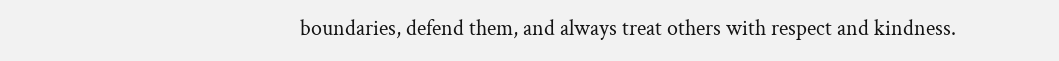boundaries, defend them, and always treat others with respect and kindness.